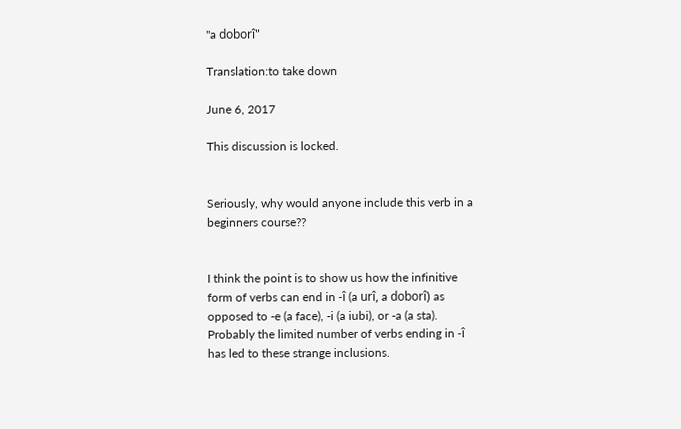"a doborî"

Translation:to take down

June 6, 2017

This discussion is locked.


Seriously, why would anyone include this verb in a beginners course??


I think the point is to show us how the infinitive form of verbs can end in -î (a urî, a doborî) as opposed to -e (a face), -i (a iubi), or -a (a sta). Probably the limited number of verbs ending in -î has led to these strange inclusions.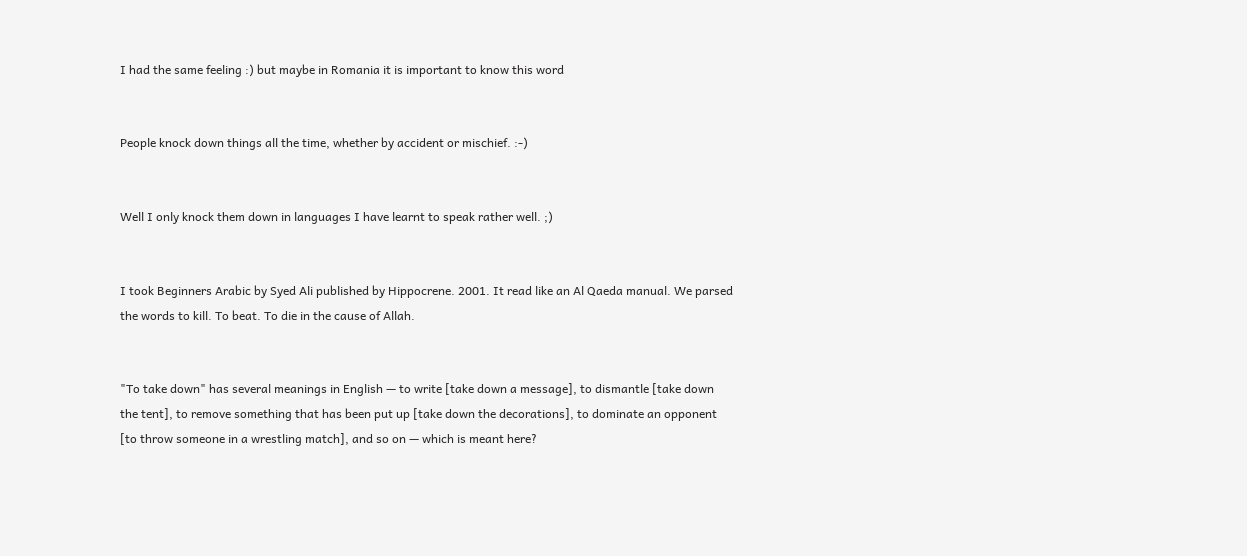I had the same feeling :) but maybe in Romania it is important to know this word


People knock down things all the time, whether by accident or mischief. :-)


Well I only knock them down in languages I have learnt to speak rather well. ;)


I took Beginners Arabic by Syed Ali published by Hippocrene. 2001. It read like an Al Qaeda manual. We parsed the words to kill. To beat. To die in the cause of Allah.


"To take down" has several meanings in English — to write [take down a message], to dismantle [take down the tent], to remove something that has been put up [take down the decorations], to dominate an opponent [to throw someone in a wrestling match], and so on — which is meant here?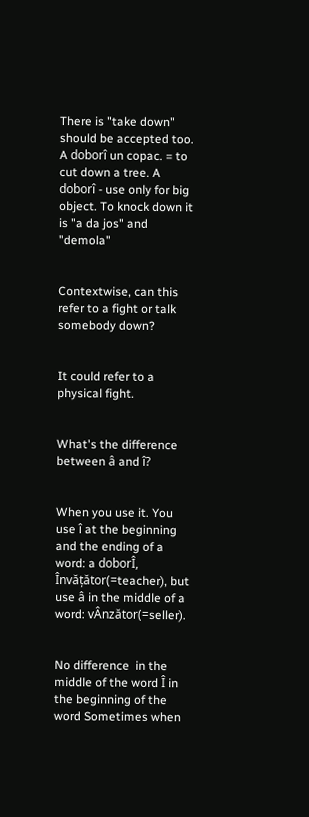There is "take down" should be accepted too. A doborî un copac. = to cut down a tree. A doborî - use only for big object. To knock down it is "a da jos" and "demola"


Contextwise, can this refer to a fight or talk somebody down?


It could refer to a physical fight.


What's the difference between â and î?


When you use it. You use î at the beginning and the ending of a word: a doborÎ, Învățător(=teacher), but use â in the middle of a word: vÂnzător(=seller).


No difference  in the middle of the word Î in the beginning of the word Sometimes when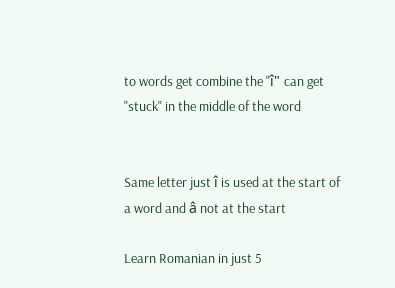to words get combine the "î" can get "stuck" in the middle of the word


Same letter just î is used at the start of a word and â not at the start

Learn Romanian in just 5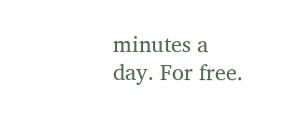minutes a day. For free.